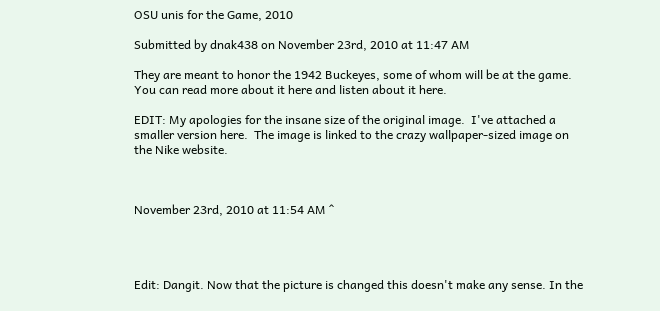OSU unis for the Game, 2010

Submitted by dnak438 on November 23rd, 2010 at 11:47 AM

They are meant to honor the 1942 Buckeyes, some of whom will be at the game.  You can read more about it here and listen about it here.

EDIT: My apologies for the insane size of the original image.  I've attached a smaller version here.  The image is linked to the crazy wallpaper-sized image on the Nike website.



November 23rd, 2010 at 11:54 AM ^




Edit: Dangit. Now that the picture is changed this doesn't make any sense. In the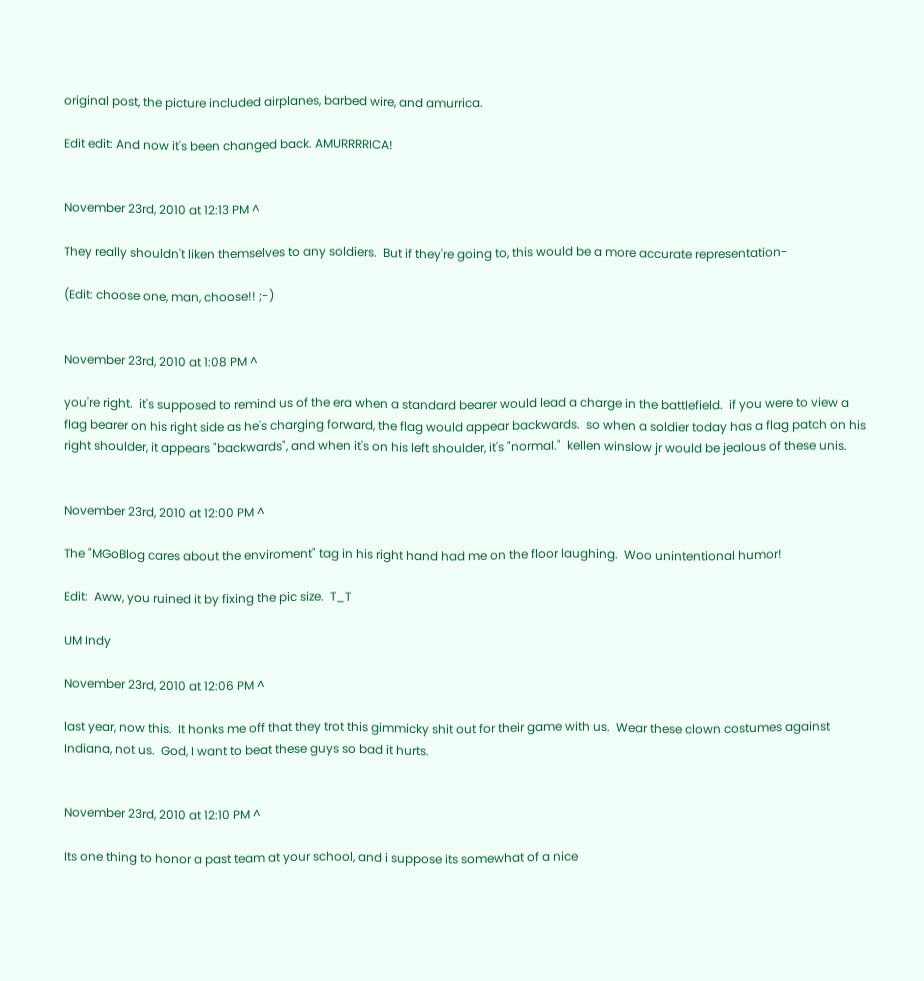original post, the picture included airplanes, barbed wire, and amurrica.

Edit edit: And now it's been changed back. AMURRRRICA!


November 23rd, 2010 at 12:13 PM ^

They really shouldn't liken themselves to any soldiers.  But if they're going to, this would be a more accurate representation-

(Edit: choose one, man, choose!! ;-)


November 23rd, 2010 at 1:08 PM ^

you're right.  it's supposed to remind us of the era when a standard bearer would lead a charge in the battlefield.  if you were to view a flag bearer on his right side as he's charging forward, the flag would appear backwards.  so when a soldier today has a flag patch on his right shoulder, it appears "backwards", and when it's on his left shoulder, it's "normal."  kellen winslow jr would be jealous of these unis.


November 23rd, 2010 at 12:00 PM ^

The "MGoBlog cares about the enviroment" tag in his right hand had me on the floor laughing.  Woo unintentional humor!

Edit:  Aww, you ruined it by fixing the pic size.  T_T

UM Indy

November 23rd, 2010 at 12:06 PM ^

last year, now this.  It honks me off that they trot this gimmicky shit out for their game with us.  Wear these clown costumes against Indiana, not us.  God, I want to beat these guys so bad it hurts.


November 23rd, 2010 at 12:10 PM ^

Its one thing to honor a past team at your school, and i suppose its somewhat of a nice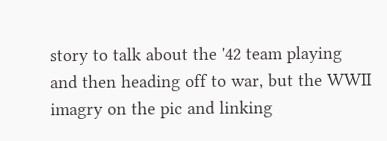story to talk about the '42 team playing and then heading off to war, but the WWII imagry on the pic and linking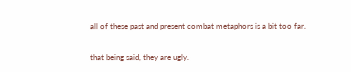all of these past and present combat metaphors is a bit too far.

that being said, they are ugly.